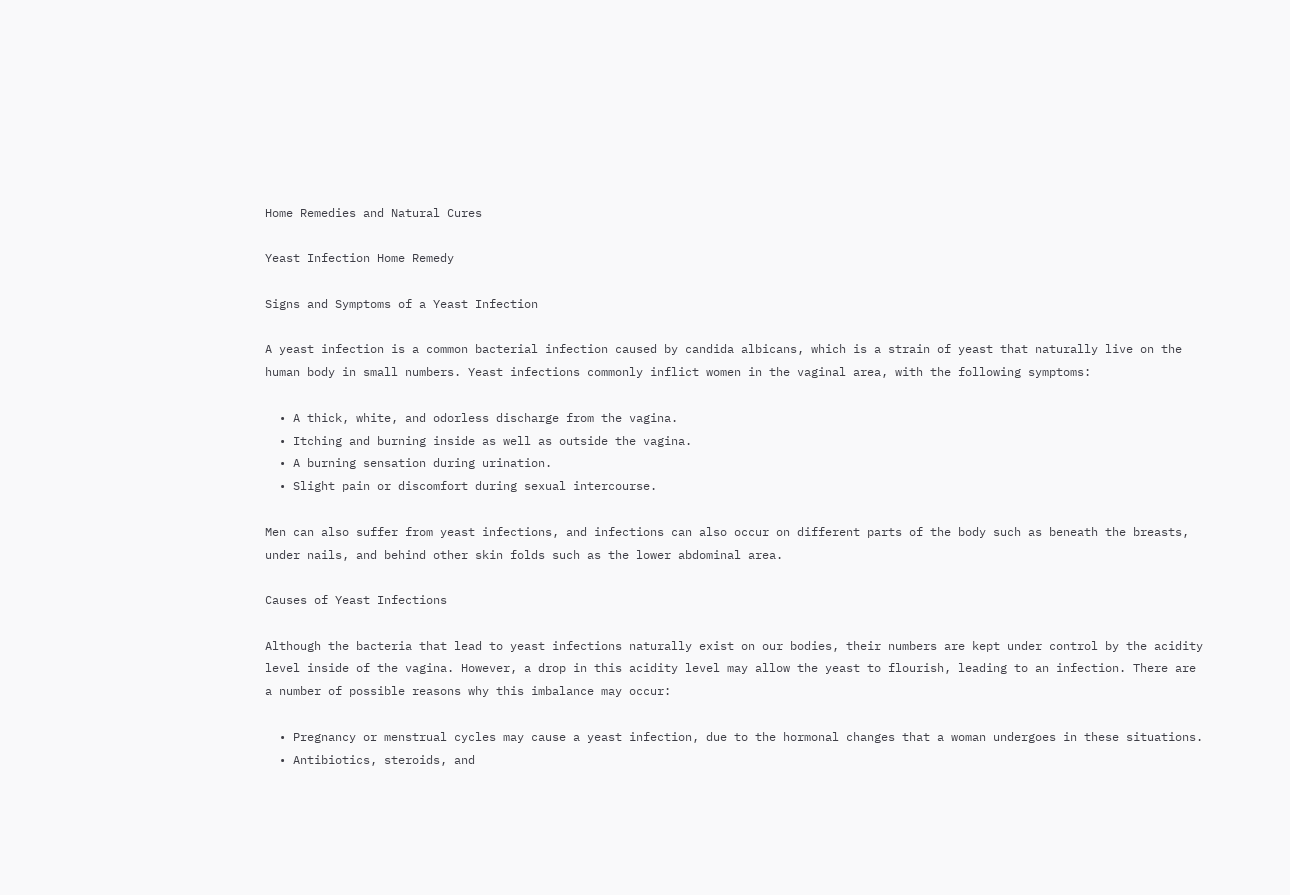Home Remedies and Natural Cures

Yeast Infection Home Remedy

Signs and Symptoms of a Yeast Infection

A yeast infection is a common bacterial infection caused by candida albicans, which is a strain of yeast that naturally live on the human body in small numbers. Yeast infections commonly inflict women in the vaginal area, with the following symptoms:

  • A thick, white, and odorless discharge from the vagina.
  • Itching and burning inside as well as outside the vagina.
  • A burning sensation during urination.
  • Slight pain or discomfort during sexual intercourse.

Men can also suffer from yeast infections, and infections can also occur on different parts of the body such as beneath the breasts, under nails, and behind other skin folds such as the lower abdominal area.

Causes of Yeast Infections

Although the bacteria that lead to yeast infections naturally exist on our bodies, their numbers are kept under control by the acidity level inside of the vagina. However, a drop in this acidity level may allow the yeast to flourish, leading to an infection. There are a number of possible reasons why this imbalance may occur:

  • Pregnancy or menstrual cycles may cause a yeast infection, due to the hormonal changes that a woman undergoes in these situations.
  • Antibiotics, steroids, and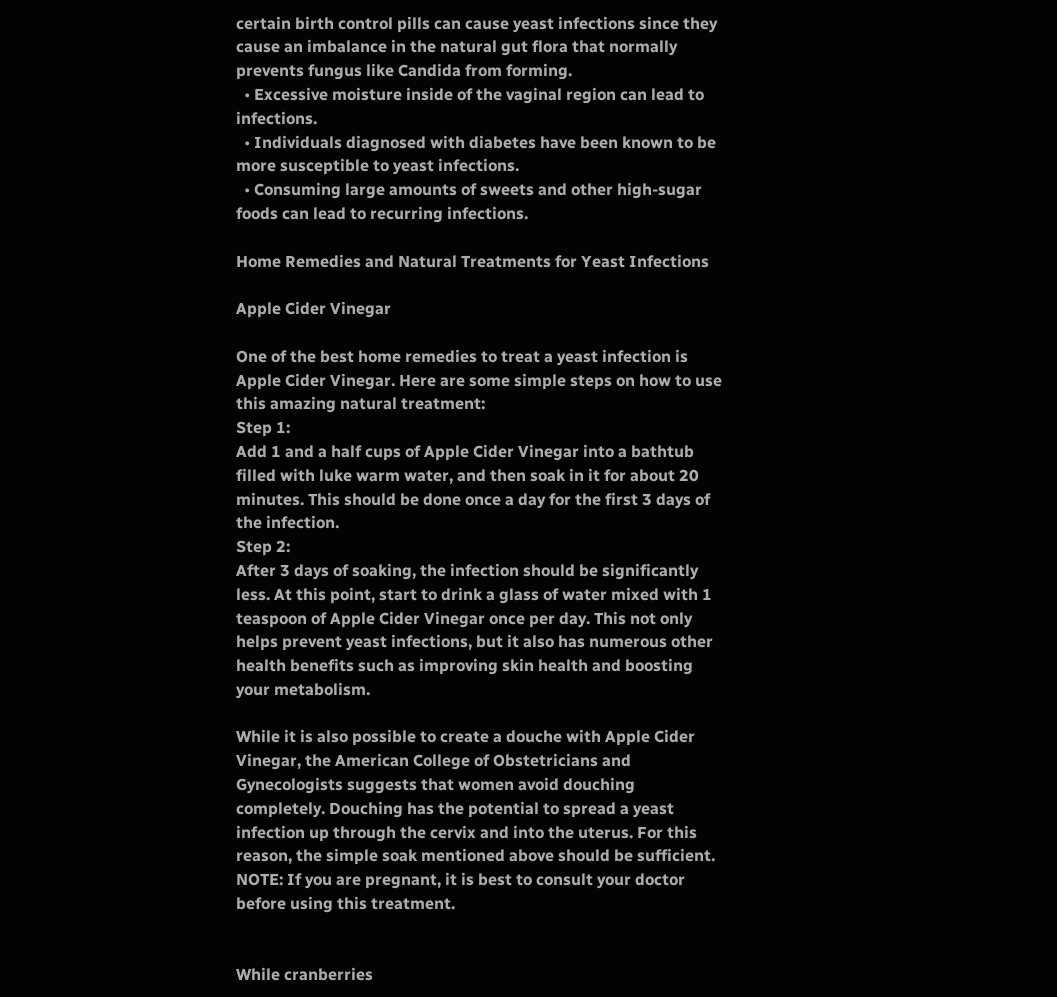certain birth control pills can cause yeast infections since they cause an imbalance in the natural gut flora that normally prevents fungus like Candida from forming.
  • Excessive moisture inside of the vaginal region can lead to infections.
  • Individuals diagnosed with diabetes have been known to be more susceptible to yeast infections.
  • Consuming large amounts of sweets and other high-sugar foods can lead to recurring infections.

Home Remedies and Natural Treatments for Yeast Infections

Apple Cider Vinegar

One of the best home remedies to treat a yeast infection is Apple Cider Vinegar. Here are some simple steps on how to use this amazing natural treatment:
Step 1:
Add 1 and a half cups of Apple Cider Vinegar into a bathtub filled with luke warm water, and then soak in it for about 20 minutes. This should be done once a day for the first 3 days of the infection.
Step 2:
After 3 days of soaking, the infection should be significantly less. At this point, start to drink a glass of water mixed with 1 teaspoon of Apple Cider Vinegar once per day. This not only helps prevent yeast infections, but it also has numerous other health benefits such as improving skin health and boosting your metabolism.

While it is also possible to create a douche with Apple Cider Vinegar, the American College of Obstetricians and Gynecologists suggests that women avoid douching completely. Douching has the potential to spread a yeast infection up through the cervix and into the uterus. For this reason, the simple soak mentioned above should be sufficient. NOTE: If you are pregnant, it is best to consult your doctor before using this treatment.


While cranberries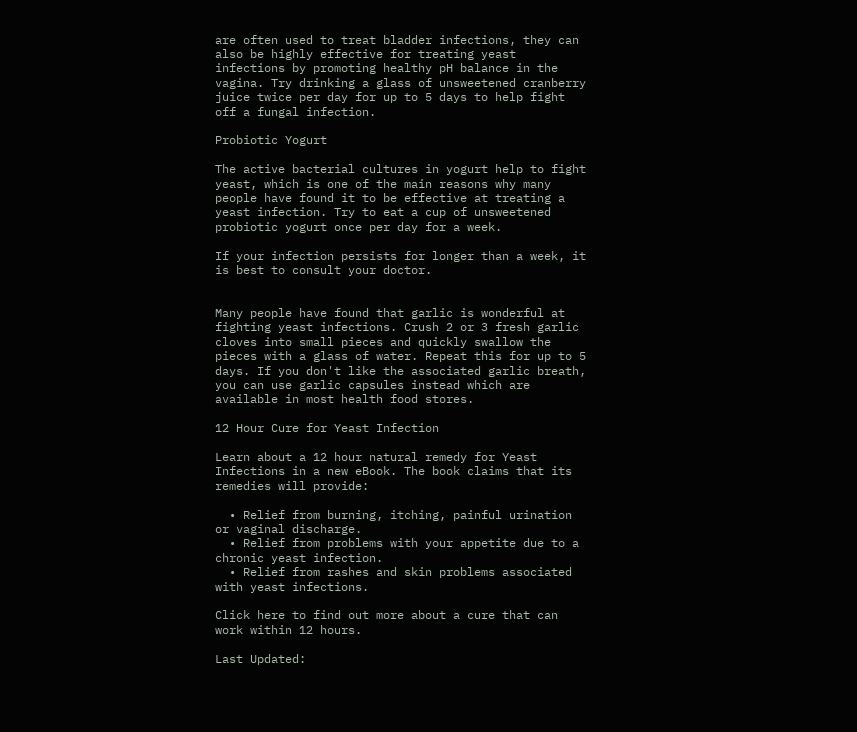are often used to treat bladder infections, they can also be highly effective for treating yeast infections by promoting healthy pH balance in the vagina. Try drinking a glass of unsweetened cranberry juice twice per day for up to 5 days to help fight off a fungal infection.

Probiotic Yogurt

The active bacterial cultures in yogurt help to fight yeast, which is one of the main reasons why many people have found it to be effective at treating a yeast infection. Try to eat a cup of unsweetened probiotic yogurt once per day for a week.

If your infection persists for longer than a week, it is best to consult your doctor.


Many people have found that garlic is wonderful at fighting yeast infections. Crush 2 or 3 fresh garlic cloves into small pieces and quickly swallow the pieces with a glass of water. Repeat this for up to 5 days. If you don't like the associated garlic breath, you can use garlic capsules instead which are available in most health food stores.

12 Hour Cure for Yeast Infection

Learn about a 12 hour natural remedy for Yeast Infections in a new eBook. The book claims that its remedies will provide:

  • Relief from burning, itching, painful urination or vaginal discharge.
  • Relief from problems with your appetite due to a chronic yeast infection.
  • Relief from rashes and skin problems associated with yeast infections.

Click here to find out more about a cure that can work within 12 hours.

Last Updated: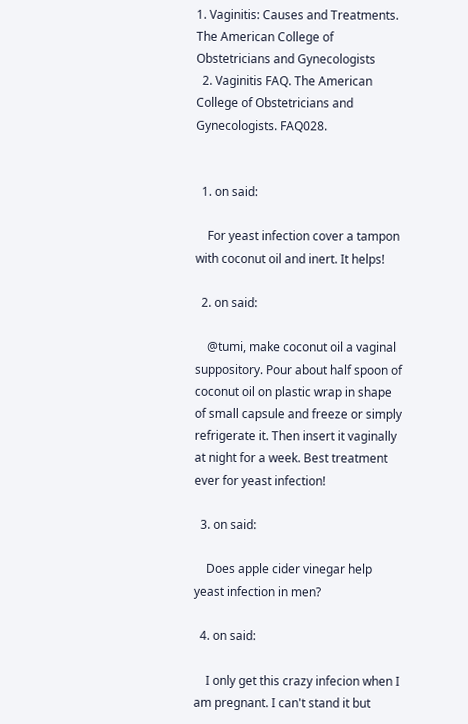1. Vaginitis: Causes and Treatments. The American College of Obstetricians and Gynecologists
  2. Vaginitis FAQ. The American College of Obstetricians and Gynecologists. FAQ028.


  1. on said:

    For yeast infection cover a tampon with coconut oil and inert. It helps!

  2. on said:

    @tumi, make coconut oil a vaginal suppository. Pour about half spoon of coconut oil on plastic wrap in shape of small capsule and freeze or simply refrigerate it. Then insert it vaginally at night for a week. Best treatment ever for yeast infection!

  3. on said:

    Does apple cider vinegar help yeast infection in men?

  4. on said:

    I only get this crazy infecion when I am pregnant. I can't stand it but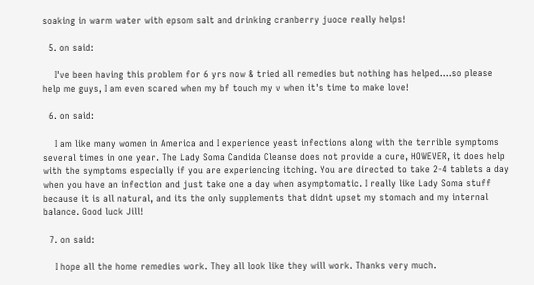soaking in warm water with epsom salt and drinking cranberry juoce really helps!

  5. on said:

    I've been having this problem for 6 yrs now & tried all remedies but nothing has helped....so please help me guys, I am even scared when my bf touch my v when it's time to make love!

  6. on said:

    I am like many women in America and I experience yeast infections along with the terrible symptoms several times in one year. The Lady Soma Candida Cleanse does not provide a cure, HOWEVER, it does help with the symptoms especially if you are experiencing itching. You are directed to take 2-4 tablets a day when you have an infection and just take one a day when asymptomatic. I really like Lady Soma stuff because it is all natural, and its the only supplements that didnt upset my stomach and my internal balance. Good luck Jill!

  7. on said:

    I hope all the home remedies work. They all look like they will work. Thanks very much.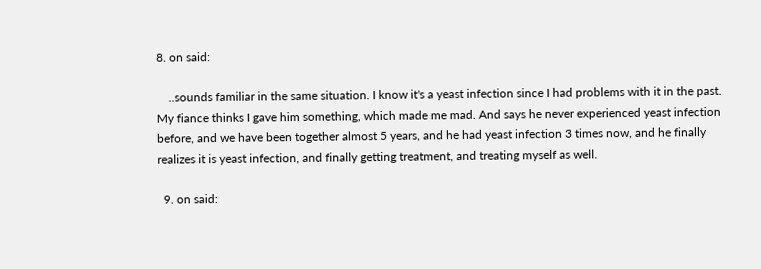8. on said:

    ..sounds familiar in the same situation. I know it's a yeast infection since I had problems with it in the past. My fiance thinks I gave him something, which made me mad. And says he never experienced yeast infection before, and we have been together almost 5 years, and he had yeast infection 3 times now, and he finally realizes it is yeast infection, and finally getting treatment, and treating myself as well.

  9. on said: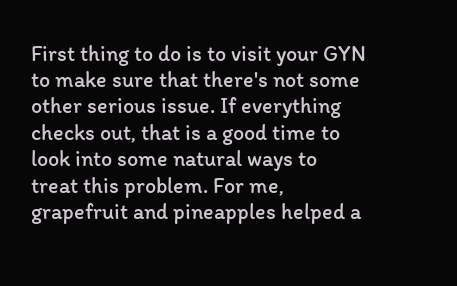First thing to do is to visit your GYN to make sure that there's not some other serious issue. If everything checks out, that is a good time to look into some natural ways to treat this problem. For me, grapefruit and pineapples helped a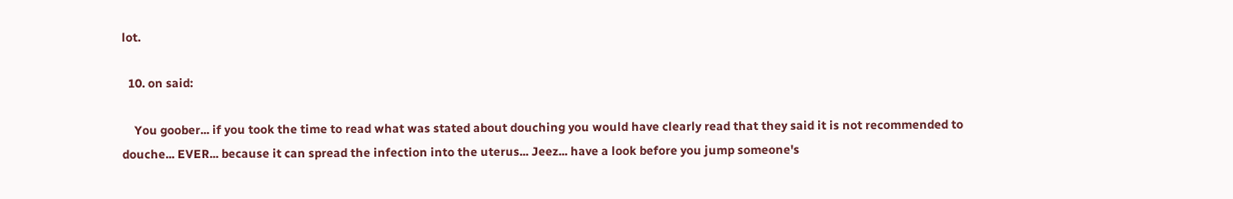lot.

  10. on said:

    You goober... if you took the time to read what was stated about douching you would have clearly read that they said it is not recommended to douche... EVER... because it can spread the infection into the uterus... Jeez... have a look before you jump someone's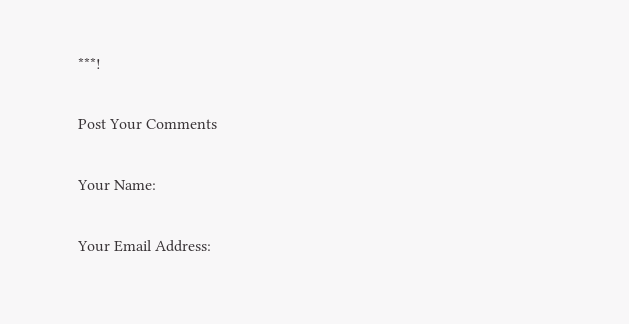***!

Post Your Comments

Your Name:

Your Email Address: